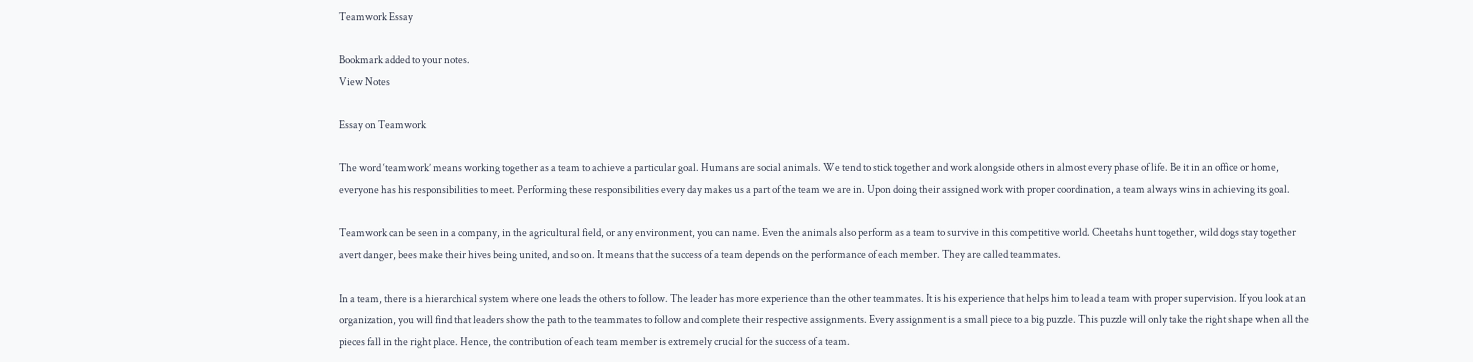Teamwork Essay

Bookmark added to your notes.
View Notes

Essay on Teamwork

The word ‘teamwork’ means working together as a team to achieve a particular goal. Humans are social animals. We tend to stick together and work alongside others in almost every phase of life. Be it in an office or home, everyone has his responsibilities to meet. Performing these responsibilities every day makes us a part of the team we are in. Upon doing their assigned work with proper coordination, a team always wins in achieving its goal.

Teamwork can be seen in a company, in the agricultural field, or any environment, you can name. Even the animals also perform as a team to survive in this competitive world. Cheetahs hunt together, wild dogs stay together avert danger, bees make their hives being united, and so on. It means that the success of a team depends on the performance of each member. They are called teammates.

In a team, there is a hierarchical system where one leads the others to follow. The leader has more experience than the other teammates. It is his experience that helps him to lead a team with proper supervision. If you look at an organization, you will find that leaders show the path to the teammates to follow and complete their respective assignments. Every assignment is a small piece to a big puzzle. This puzzle will only take the right shape when all the pieces fall in the right place. Hence, the contribution of each team member is extremely crucial for the success of a team.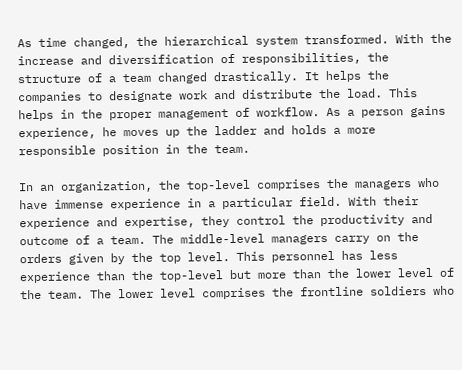As time changed, the hierarchical system transformed. With the increase and diversification of responsibilities, the structure of a team changed drastically. It helps the companies to designate work and distribute the load. This helps in the proper management of workflow. As a person gains experience, he moves up the ladder and holds a more responsible position in the team.

In an organization, the top-level comprises the managers who have immense experience in a particular field. With their experience and expertise, they control the productivity and outcome of a team. The middle-level managers carry on the orders given by the top level. This personnel has less experience than the top-level but more than the lower level of the team. The lower level comprises the frontline soldiers who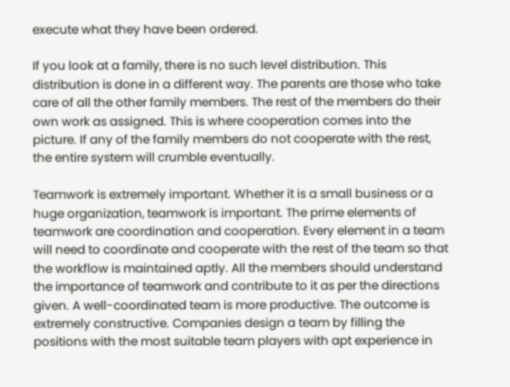execute what they have been ordered.

If you look at a family, there is no such level distribution. This distribution is done in a different way. The parents are those who take care of all the other family members. The rest of the members do their own work as assigned. This is where cooperation comes into the picture. If any of the family members do not cooperate with the rest, the entire system will crumble eventually.

Teamwork is extremely important. Whether it is a small business or a huge organization, teamwork is important. The prime elements of teamwork are coordination and cooperation. Every element in a team will need to coordinate and cooperate with the rest of the team so that the workflow is maintained aptly. All the members should understand the importance of teamwork and contribute to it as per the directions given. A well-coordinated team is more productive. The outcome is extremely constructive. Companies design a team by filling the positions with the most suitable team players with apt experience in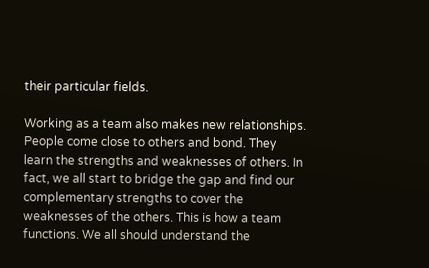their particular fields.

Working as a team also makes new relationships. People come close to others and bond. They learn the strengths and weaknesses of others. In fact, we all start to bridge the gap and find our complementary strengths to cover the weaknesses of the others. This is how a team functions. We all should understand the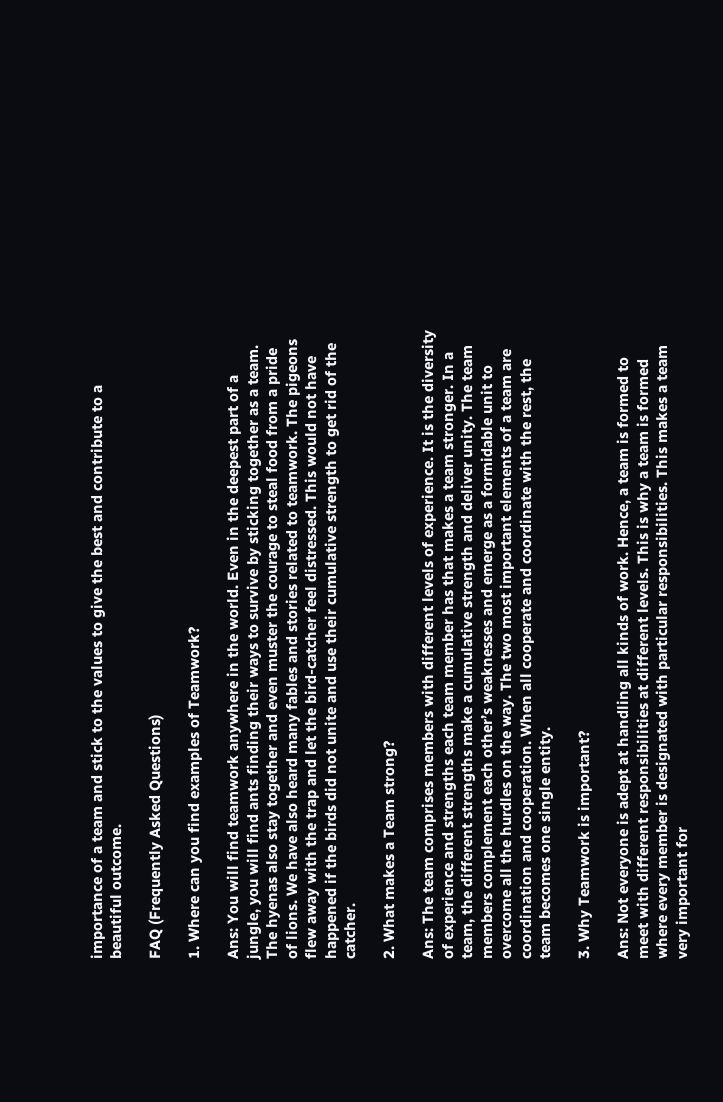importance of a team and stick to the values to give the best and contribute to a beautiful outcome.

FAQ (Frequently Asked Questions)

1. Where can you find examples of Teamwork?

Ans: You will find teamwork anywhere in the world. Even in the deepest part of a jungle, you will find ants finding their ways to survive by sticking together as a team. The hyenas also stay together and even muster the courage to steal food from a pride of lions. We have also heard many fables and stories related to teamwork. The pigeons flew away with the trap and let the bird-catcher feel distressed. This would not have happened if the birds did not unite and use their cumulative strength to get rid of the catcher.

2. What makes a Team strong?

Ans: The team comprises members with different levels of experience. It is the diversity of experience and strengths each team member has that makes a team stronger. In a team, the different strengths make a cumulative strength and deliver unity. The team members complement each other’s weaknesses and emerge as a formidable unit to overcome all the hurdles on the way. The two most important elements of a team are coordination and cooperation. When all cooperate and coordinate with the rest, the team becomes one single entity.

3. Why Teamwork is important?

Ans: Not everyone is adept at handling all kinds of work. Hence, a team is formed to meet with different responsibilities at different levels. This is why a team is formed where every member is designated with particular responsibilities. This makes a team very important for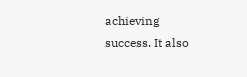achieving success. It also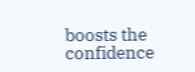boosts the confidence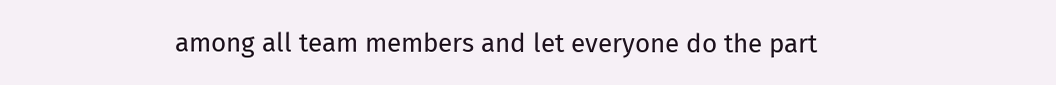among all team members and let everyone do the part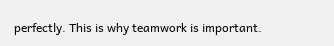perfectly. This is why teamwork is important.